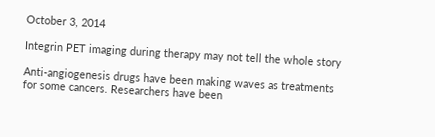October 3, 2014

Integrin PET imaging during therapy may not tell the whole story

Anti-angiogenesis drugs have been making waves as treatments for some cancers. Researchers have been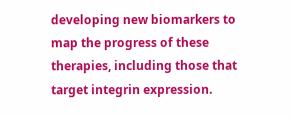developing new biomarkers to map the progress of these therapies, including those that target integrin expression.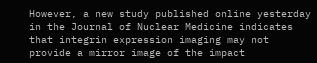However, a new study published online yesterday in the Journal of Nuclear Medicine indicates that integrin expression imaging may not provide a mirror image of the impact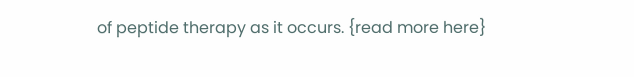of peptide therapy as it occurs. {read more here}